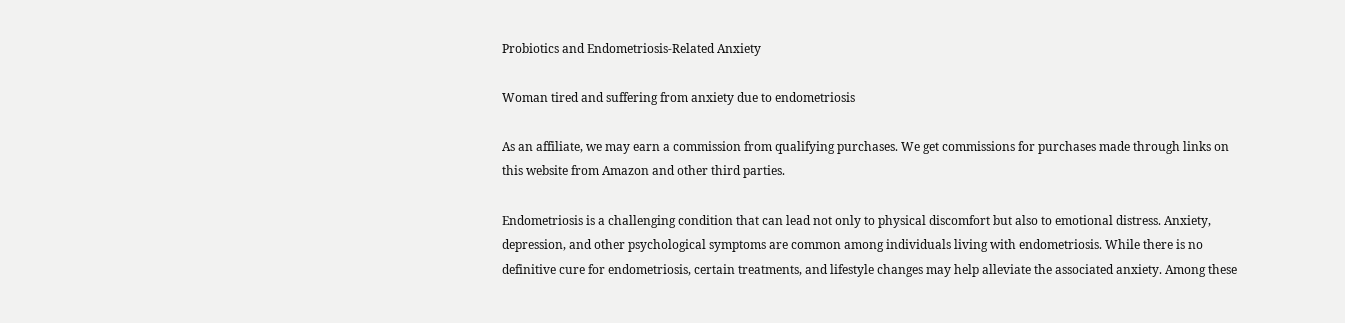Probiotics and Endometriosis-Related Anxiety

Woman tired and suffering from anxiety due to endometriosis

As an affiliate, we may earn a commission from qualifying purchases. We get commissions for purchases made through links on this website from Amazon and other third parties.

Endometriosis is a challenging condition that can lead not only to physical discomfort but also to emotional distress. Anxiety, depression, and other psychological symptoms are common among individuals living with endometriosis. While there is no definitive cure for endometriosis, certain treatments, and lifestyle changes may help alleviate the associated anxiety. Among these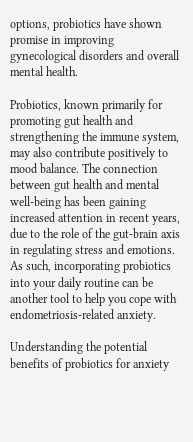options, probiotics have shown promise in improving gynecological disorders and overall mental health.

Probiotics, known primarily for promoting gut health and strengthening the immune system, may also contribute positively to mood balance. The connection between gut health and mental well-being has been gaining increased attention in recent years, due to the role of the gut-brain axis in regulating stress and emotions. As such, incorporating probiotics into your daily routine can be another tool to help you cope with endometriosis-related anxiety.

Understanding the potential benefits of probiotics for anxiety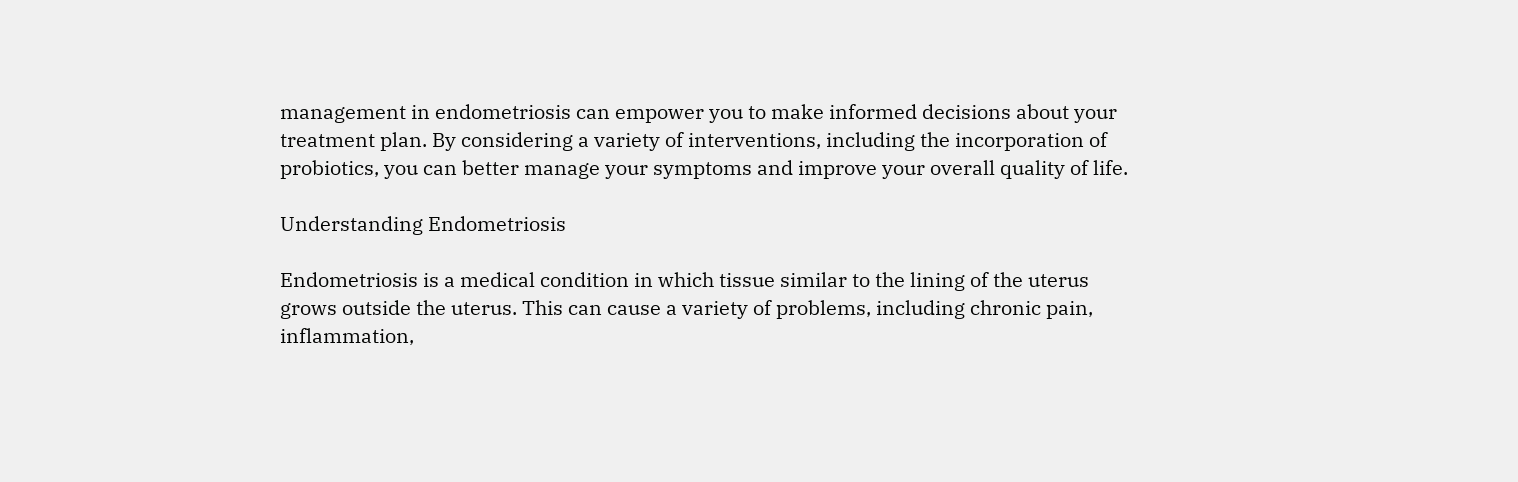management in endometriosis can empower you to make informed decisions about your treatment plan. By considering a variety of interventions, including the incorporation of probiotics, you can better manage your symptoms and improve your overall quality of life.

Understanding Endometriosis

Endometriosis is a medical condition in which tissue similar to the lining of the uterus grows outside the uterus. This can cause a variety of problems, including chronic pain, inflammation,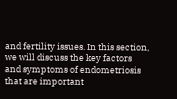and fertility issues. In this section, we will discuss the key factors and symptoms of endometriosis that are important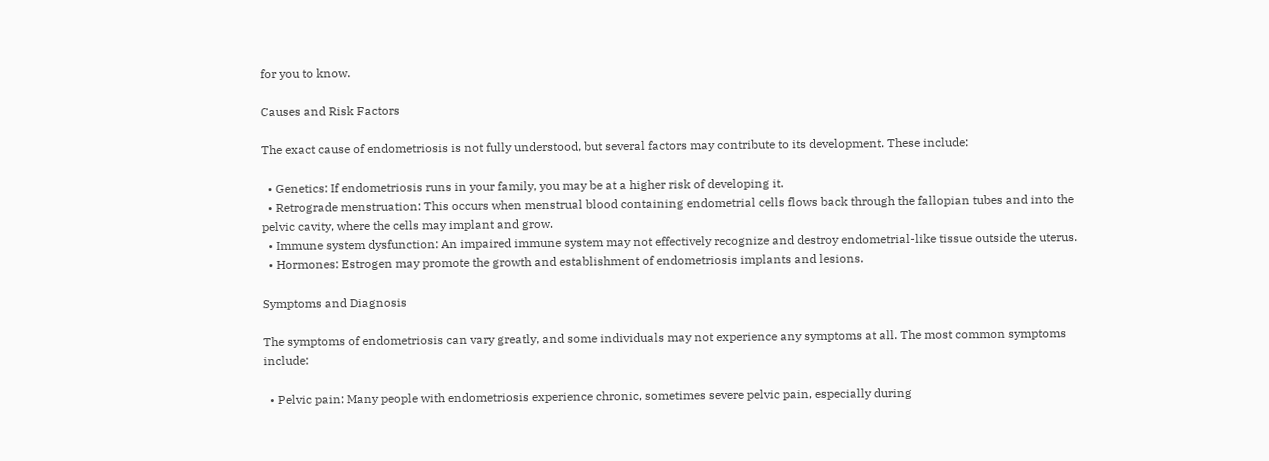for you to know.

Causes and Risk Factors

The exact cause of endometriosis is not fully understood, but several factors may contribute to its development. These include:

  • Genetics: If endometriosis runs in your family, you may be at a higher risk of developing it.
  • Retrograde menstruation: This occurs when menstrual blood containing endometrial cells flows back through the fallopian tubes and into the pelvic cavity, where the cells may implant and grow.
  • Immune system dysfunction: An impaired immune system may not effectively recognize and destroy endometrial-like tissue outside the uterus.
  • Hormones: Estrogen may promote the growth and establishment of endometriosis implants and lesions.

Symptoms and Diagnosis

The symptoms of endometriosis can vary greatly, and some individuals may not experience any symptoms at all. The most common symptoms include:

  • Pelvic pain: Many people with endometriosis experience chronic, sometimes severe pelvic pain, especially during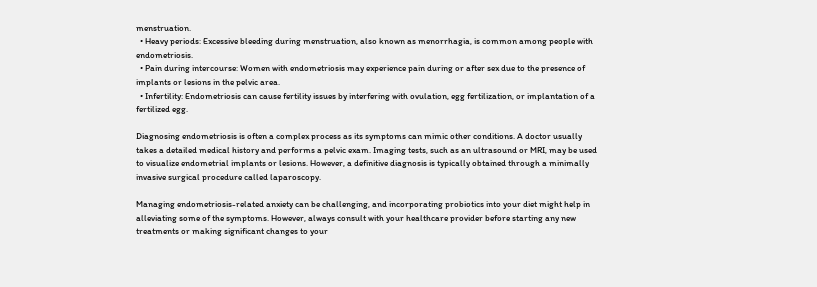menstruation.
  • Heavy periods: Excessive bleeding during menstruation, also known as menorrhagia, is common among people with endometriosis.
  • Pain during intercourse: Women with endometriosis may experience pain during or after sex due to the presence of implants or lesions in the pelvic area.
  • Infertility: Endometriosis can cause fertility issues by interfering with ovulation, egg fertilization, or implantation of a fertilized egg.

Diagnosing endometriosis is often a complex process as its symptoms can mimic other conditions. A doctor usually takes a detailed medical history and performs a pelvic exam. Imaging tests, such as an ultrasound or MRI, may be used to visualize endometrial implants or lesions. However, a definitive diagnosis is typically obtained through a minimally invasive surgical procedure called laparoscopy.

Managing endometriosis-related anxiety can be challenging, and incorporating probiotics into your diet might help in alleviating some of the symptoms. However, always consult with your healthcare provider before starting any new treatments or making significant changes to your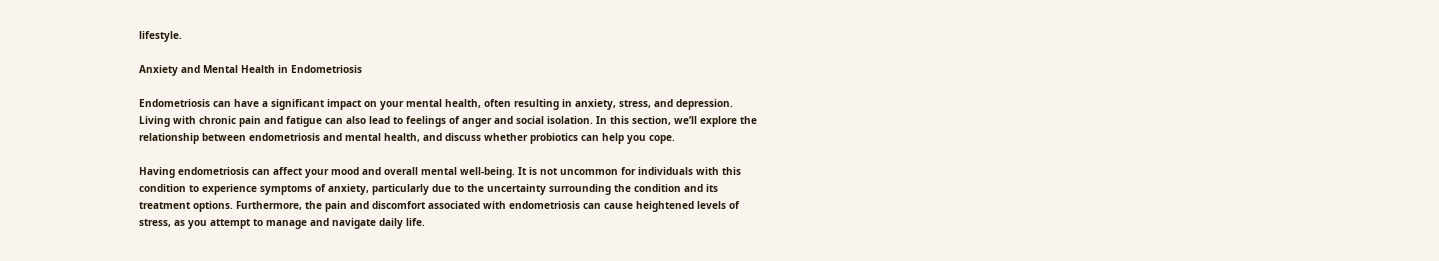lifestyle.

Anxiety and Mental Health in Endometriosis

Endometriosis can have a significant impact on your mental health, often resulting in anxiety, stress, and depression. Living with chronic pain and fatigue can also lead to feelings of anger and social isolation. In this section, we’ll explore the relationship between endometriosis and mental health, and discuss whether probiotics can help you cope.

Having endometriosis can affect your mood and overall mental well-being. It is not uncommon for individuals with this condition to experience symptoms of anxiety, particularly due to the uncertainty surrounding the condition and its treatment options. Furthermore, the pain and discomfort associated with endometriosis can cause heightened levels of stress, as you attempt to manage and navigate daily life.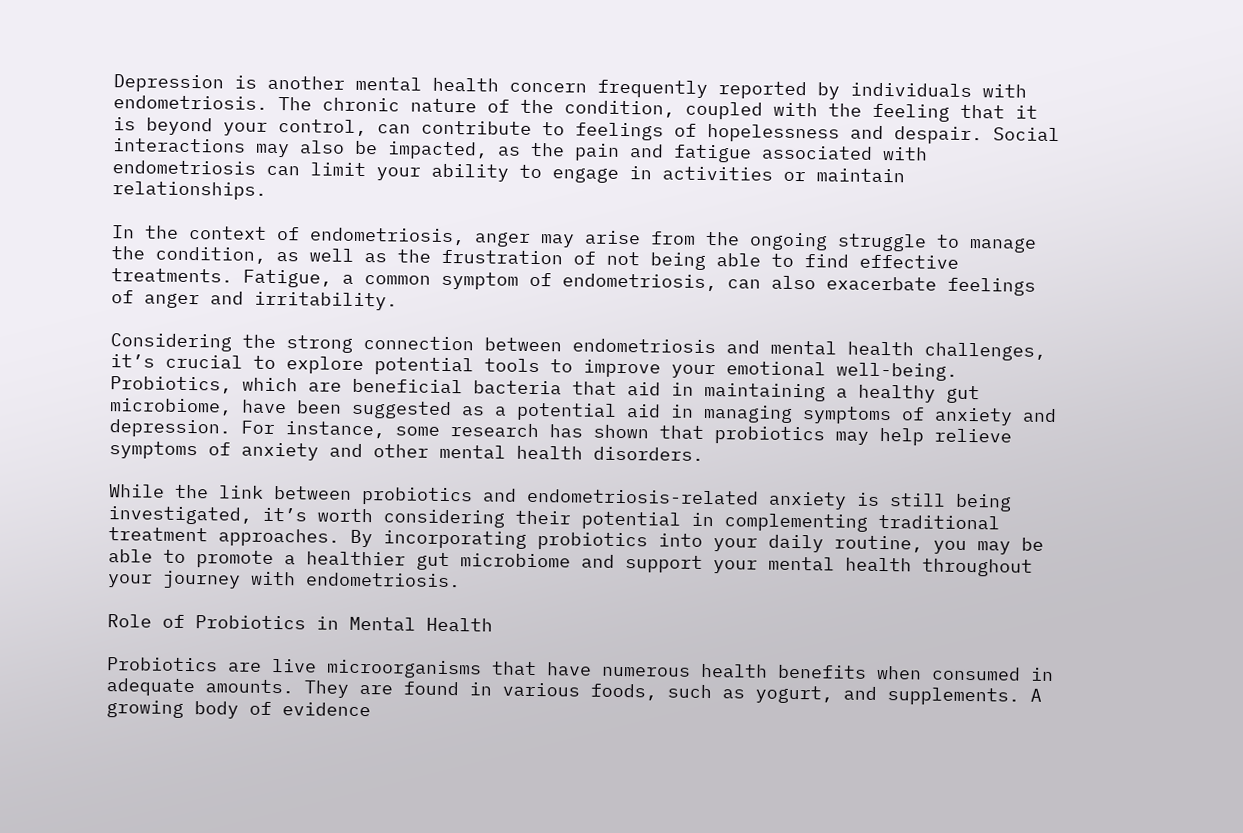Depression is another mental health concern frequently reported by individuals with endometriosis. The chronic nature of the condition, coupled with the feeling that it is beyond your control, can contribute to feelings of hopelessness and despair. Social interactions may also be impacted, as the pain and fatigue associated with endometriosis can limit your ability to engage in activities or maintain relationships.

In the context of endometriosis, anger may arise from the ongoing struggle to manage the condition, as well as the frustration of not being able to find effective treatments. Fatigue, a common symptom of endometriosis, can also exacerbate feelings of anger and irritability.

Considering the strong connection between endometriosis and mental health challenges, it’s crucial to explore potential tools to improve your emotional well-being. Probiotics, which are beneficial bacteria that aid in maintaining a healthy gut microbiome, have been suggested as a potential aid in managing symptoms of anxiety and depression. For instance, some research has shown that probiotics may help relieve symptoms of anxiety and other mental health disorders.

While the link between probiotics and endometriosis-related anxiety is still being investigated, it’s worth considering their potential in complementing traditional treatment approaches. By incorporating probiotics into your daily routine, you may be able to promote a healthier gut microbiome and support your mental health throughout your journey with endometriosis.

Role of Probiotics in Mental Health

Probiotics are live microorganisms that have numerous health benefits when consumed in adequate amounts. They are found in various foods, such as yogurt, and supplements. A growing body of evidence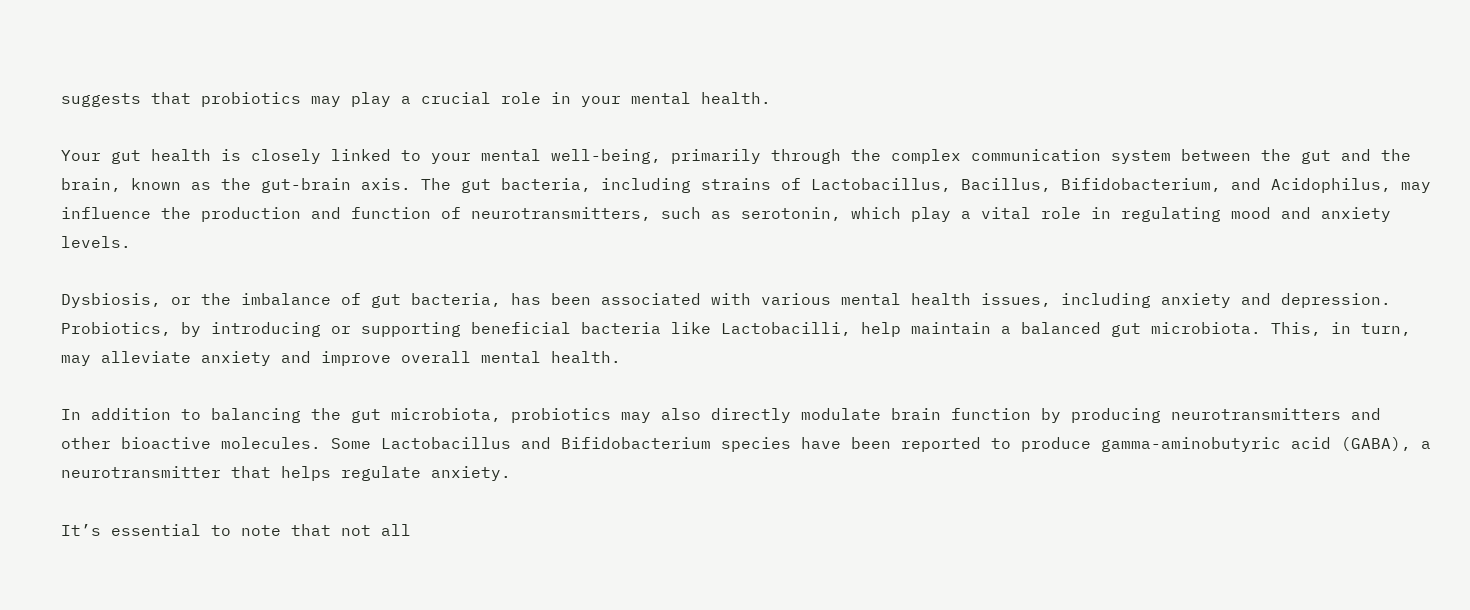suggests that probiotics may play a crucial role in your mental health.

Your gut health is closely linked to your mental well-being, primarily through the complex communication system between the gut and the brain, known as the gut-brain axis. The gut bacteria, including strains of Lactobacillus, Bacillus, Bifidobacterium, and Acidophilus, may influence the production and function of neurotransmitters, such as serotonin, which play a vital role in regulating mood and anxiety levels.

Dysbiosis, or the imbalance of gut bacteria, has been associated with various mental health issues, including anxiety and depression. Probiotics, by introducing or supporting beneficial bacteria like Lactobacilli, help maintain a balanced gut microbiota. This, in turn, may alleviate anxiety and improve overall mental health.

In addition to balancing the gut microbiota, probiotics may also directly modulate brain function by producing neurotransmitters and other bioactive molecules. Some Lactobacillus and Bifidobacterium species have been reported to produce gamma-aminobutyric acid (GABA), a neurotransmitter that helps regulate anxiety.

It’s essential to note that not all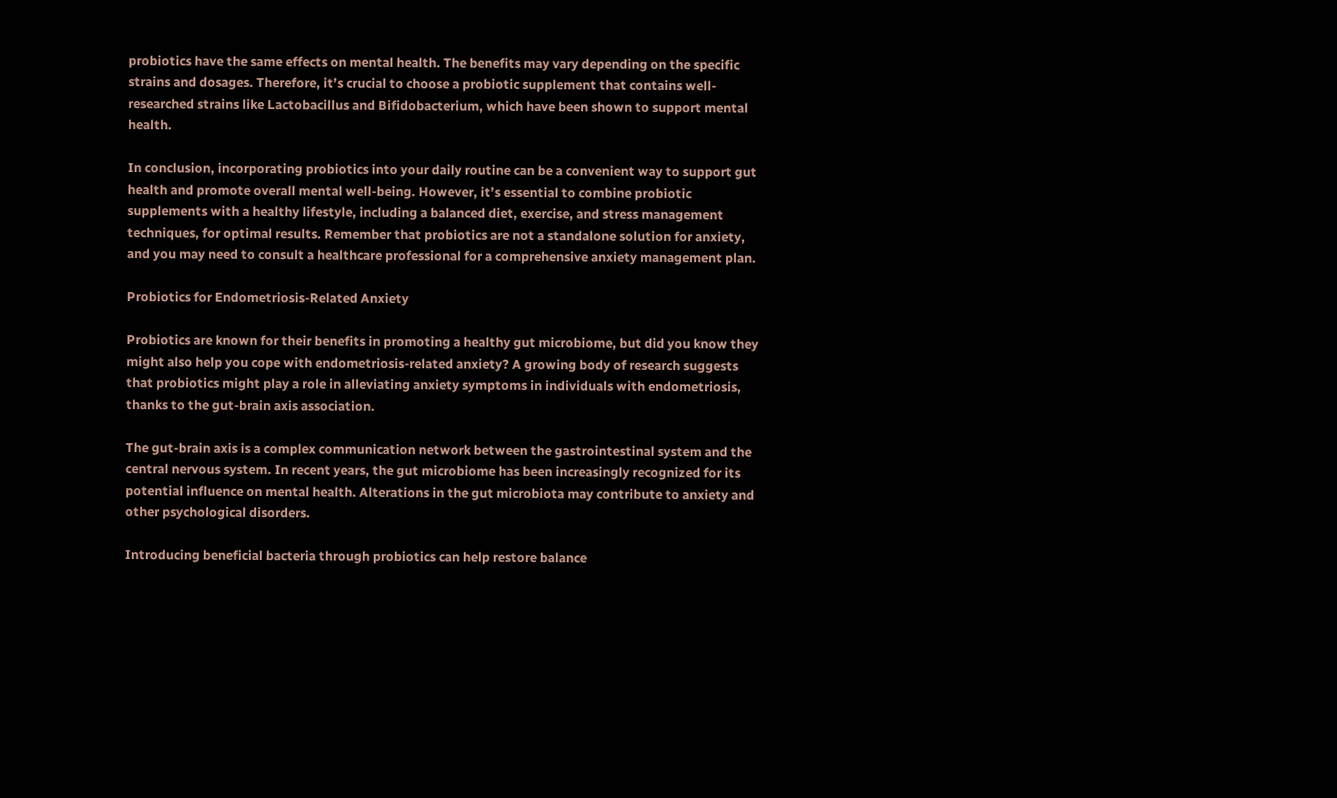probiotics have the same effects on mental health. The benefits may vary depending on the specific strains and dosages. Therefore, it’s crucial to choose a probiotic supplement that contains well-researched strains like Lactobacillus and Bifidobacterium, which have been shown to support mental health.

In conclusion, incorporating probiotics into your daily routine can be a convenient way to support gut health and promote overall mental well-being. However, it’s essential to combine probiotic supplements with a healthy lifestyle, including a balanced diet, exercise, and stress management techniques, for optimal results. Remember that probiotics are not a standalone solution for anxiety, and you may need to consult a healthcare professional for a comprehensive anxiety management plan.

Probiotics for Endometriosis-Related Anxiety

Probiotics are known for their benefits in promoting a healthy gut microbiome, but did you know they might also help you cope with endometriosis-related anxiety? A growing body of research suggests that probiotics might play a role in alleviating anxiety symptoms in individuals with endometriosis, thanks to the gut-brain axis association.

The gut-brain axis is a complex communication network between the gastrointestinal system and the central nervous system. In recent years, the gut microbiome has been increasingly recognized for its potential influence on mental health. Alterations in the gut microbiota may contribute to anxiety and other psychological disorders.

Introducing beneficial bacteria through probiotics can help restore balance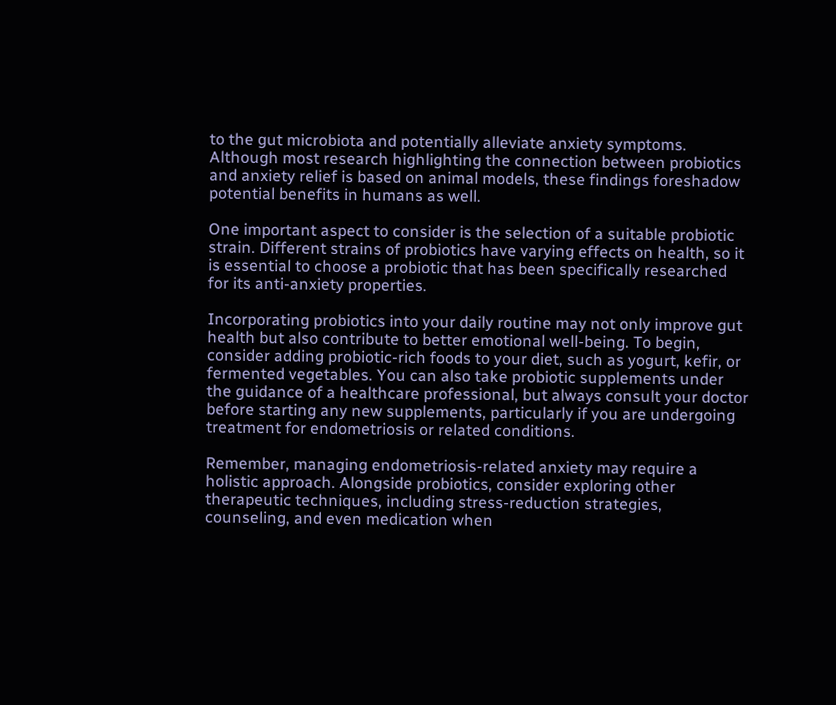to the gut microbiota and potentially alleviate anxiety symptoms. Although most research highlighting the connection between probiotics and anxiety relief is based on animal models, these findings foreshadow potential benefits in humans as well.

One important aspect to consider is the selection of a suitable probiotic strain. Different strains of probiotics have varying effects on health, so it is essential to choose a probiotic that has been specifically researched for its anti-anxiety properties.

Incorporating probiotics into your daily routine may not only improve gut health but also contribute to better emotional well-being. To begin, consider adding probiotic-rich foods to your diet, such as yogurt, kefir, or fermented vegetables. You can also take probiotic supplements under the guidance of a healthcare professional, but always consult your doctor before starting any new supplements, particularly if you are undergoing treatment for endometriosis or related conditions.

Remember, managing endometriosis-related anxiety may require a holistic approach. Alongside probiotics, consider exploring other therapeutic techniques, including stress-reduction strategies, counseling, and even medication when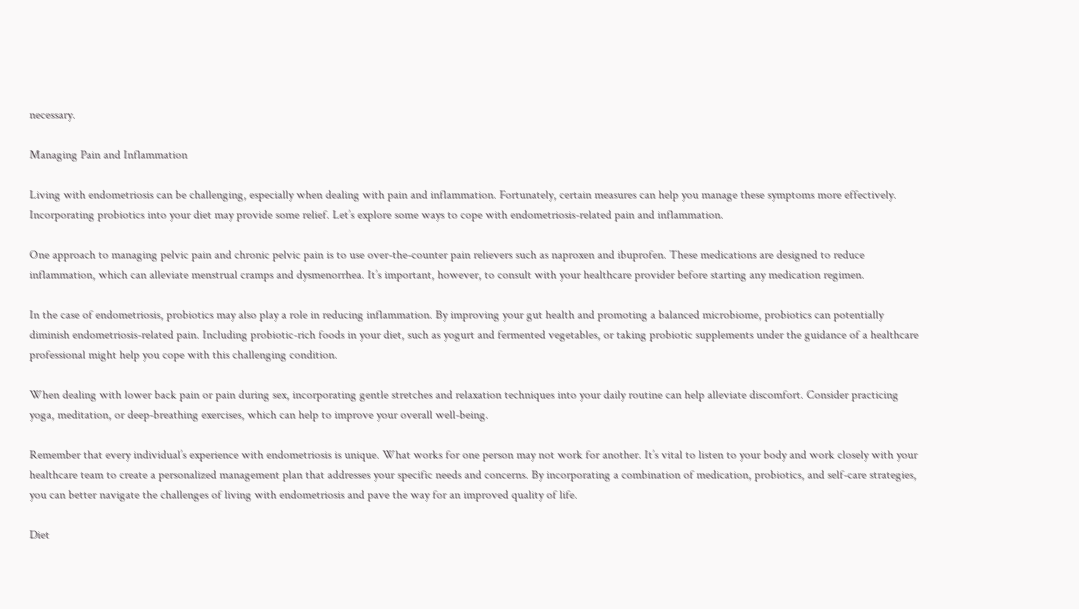necessary.

Managing Pain and Inflammation

Living with endometriosis can be challenging, especially when dealing with pain and inflammation. Fortunately, certain measures can help you manage these symptoms more effectively. Incorporating probiotics into your diet may provide some relief. Let’s explore some ways to cope with endometriosis-related pain and inflammation.

One approach to managing pelvic pain and chronic pelvic pain is to use over-the-counter pain relievers such as naproxen and ibuprofen. These medications are designed to reduce inflammation, which can alleviate menstrual cramps and dysmenorrhea. It’s important, however, to consult with your healthcare provider before starting any medication regimen.

In the case of endometriosis, probiotics may also play a role in reducing inflammation. By improving your gut health and promoting a balanced microbiome, probiotics can potentially diminish endometriosis-related pain. Including probiotic-rich foods in your diet, such as yogurt and fermented vegetables, or taking probiotic supplements under the guidance of a healthcare professional might help you cope with this challenging condition.

When dealing with lower back pain or pain during sex, incorporating gentle stretches and relaxation techniques into your daily routine can help alleviate discomfort. Consider practicing yoga, meditation, or deep-breathing exercises, which can help to improve your overall well-being.

Remember that every individual’s experience with endometriosis is unique. What works for one person may not work for another. It’s vital to listen to your body and work closely with your healthcare team to create a personalized management plan that addresses your specific needs and concerns. By incorporating a combination of medication, probiotics, and self-care strategies, you can better navigate the challenges of living with endometriosis and pave the way for an improved quality of life.

Diet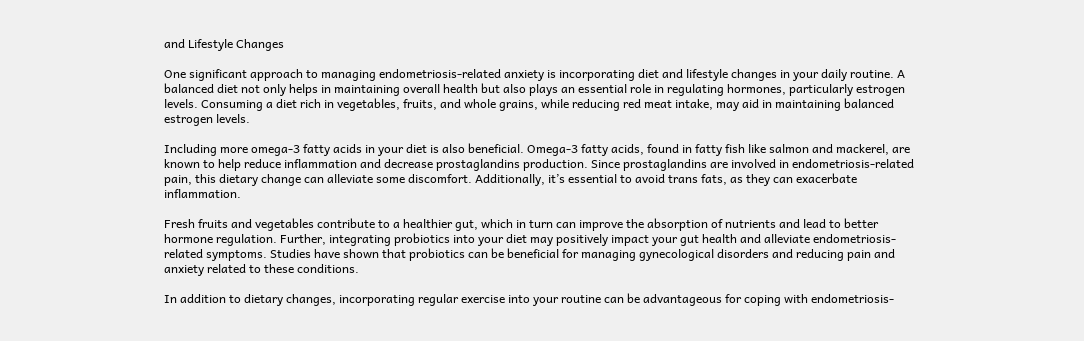and Lifestyle Changes

One significant approach to managing endometriosis-related anxiety is incorporating diet and lifestyle changes in your daily routine. A balanced diet not only helps in maintaining overall health but also plays an essential role in regulating hormones, particularly estrogen levels. Consuming a diet rich in vegetables, fruits, and whole grains, while reducing red meat intake, may aid in maintaining balanced estrogen levels.

Including more omega-3 fatty acids in your diet is also beneficial. Omega-3 fatty acids, found in fatty fish like salmon and mackerel, are known to help reduce inflammation and decrease prostaglandins production. Since prostaglandins are involved in endometriosis-related pain, this dietary change can alleviate some discomfort. Additionally, it’s essential to avoid trans fats, as they can exacerbate inflammation.

Fresh fruits and vegetables contribute to a healthier gut, which in turn can improve the absorption of nutrients and lead to better hormone regulation. Further, integrating probiotics into your diet may positively impact your gut health and alleviate endometriosis-related symptoms. Studies have shown that probiotics can be beneficial for managing gynecological disorders and reducing pain and anxiety related to these conditions.

In addition to dietary changes, incorporating regular exercise into your routine can be advantageous for coping with endometriosis-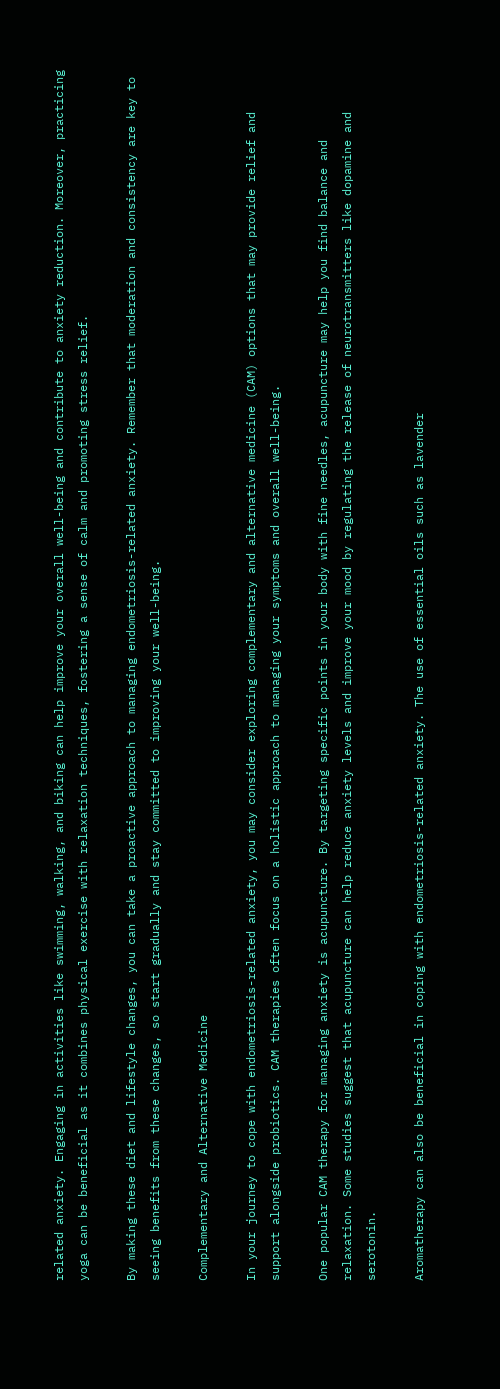related anxiety. Engaging in activities like swimming, walking, and biking can help improve your overall well-being and contribute to anxiety reduction. Moreover, practicing yoga can be beneficial as it combines physical exercise with relaxation techniques, fostering a sense of calm and promoting stress relief.

By making these diet and lifestyle changes, you can take a proactive approach to managing endometriosis-related anxiety. Remember that moderation and consistency are key to seeing benefits from these changes, so start gradually and stay committed to improving your well-being.

Complementary and Alternative Medicine

In your journey to cope with endometriosis-related anxiety, you may consider exploring complementary and alternative medicine (CAM) options that may provide relief and support alongside probiotics. CAM therapies often focus on a holistic approach to managing your symptoms and overall well-being.

One popular CAM therapy for managing anxiety is acupuncture. By targeting specific points in your body with fine needles, acupuncture may help you find balance and relaxation. Some studies suggest that acupuncture can help reduce anxiety levels and improve your mood by regulating the release of neurotransmitters like dopamine and serotonin.

Aromatherapy can also be beneficial in coping with endometriosis-related anxiety. The use of essential oils such as lavender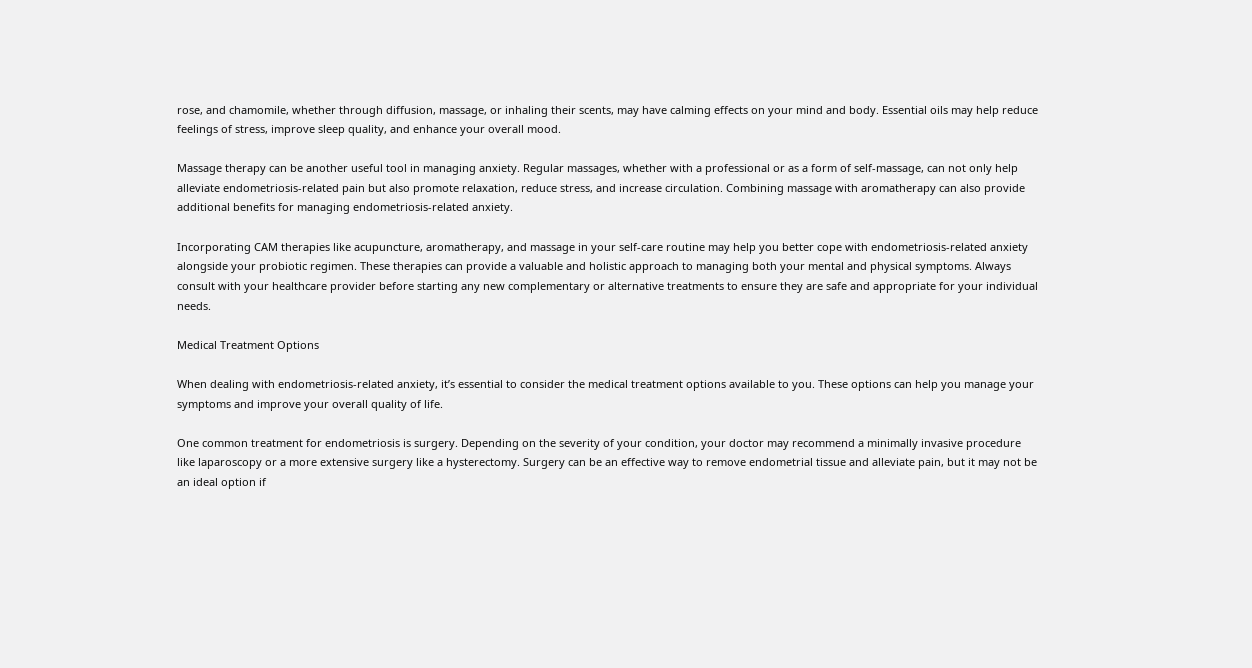rose, and chamomile, whether through diffusion, massage, or inhaling their scents, may have calming effects on your mind and body. Essential oils may help reduce feelings of stress, improve sleep quality, and enhance your overall mood.

Massage therapy can be another useful tool in managing anxiety. Regular massages, whether with a professional or as a form of self-massage, can not only help alleviate endometriosis-related pain but also promote relaxation, reduce stress, and increase circulation. Combining massage with aromatherapy can also provide additional benefits for managing endometriosis-related anxiety.

Incorporating CAM therapies like acupuncture, aromatherapy, and massage in your self-care routine may help you better cope with endometriosis-related anxiety alongside your probiotic regimen. These therapies can provide a valuable and holistic approach to managing both your mental and physical symptoms. Always consult with your healthcare provider before starting any new complementary or alternative treatments to ensure they are safe and appropriate for your individual needs.

Medical Treatment Options

When dealing with endometriosis-related anxiety, it’s essential to consider the medical treatment options available to you. These options can help you manage your symptoms and improve your overall quality of life.

One common treatment for endometriosis is surgery. Depending on the severity of your condition, your doctor may recommend a minimally invasive procedure like laparoscopy or a more extensive surgery like a hysterectomy. Surgery can be an effective way to remove endometrial tissue and alleviate pain, but it may not be an ideal option if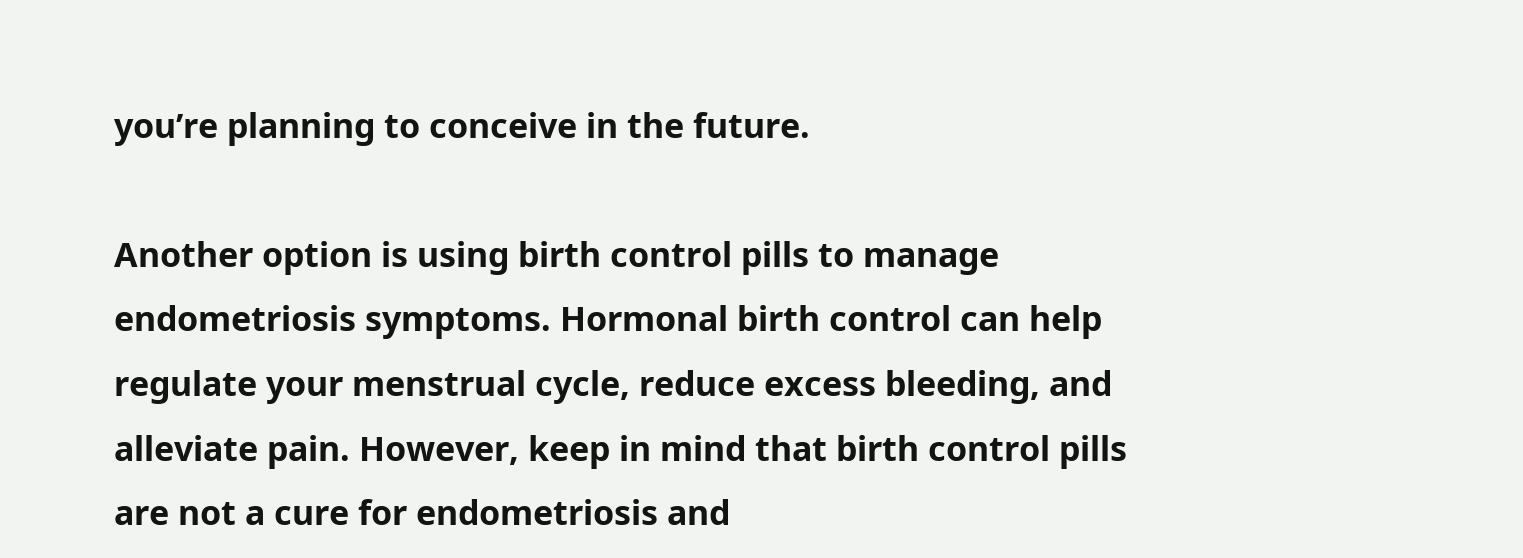you’re planning to conceive in the future.

Another option is using birth control pills to manage endometriosis symptoms. Hormonal birth control can help regulate your menstrual cycle, reduce excess bleeding, and alleviate pain. However, keep in mind that birth control pills are not a cure for endometriosis and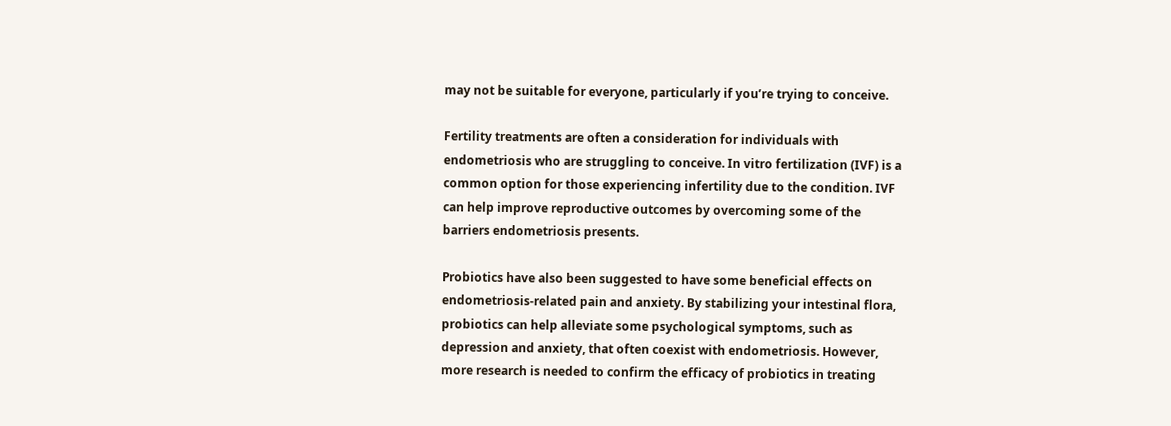may not be suitable for everyone, particularly if you’re trying to conceive.

Fertility treatments are often a consideration for individuals with endometriosis who are struggling to conceive. In vitro fertilization (IVF) is a common option for those experiencing infertility due to the condition. IVF can help improve reproductive outcomes by overcoming some of the barriers endometriosis presents.

Probiotics have also been suggested to have some beneficial effects on endometriosis-related pain and anxiety. By stabilizing your intestinal flora, probiotics can help alleviate some psychological symptoms, such as depression and anxiety, that often coexist with endometriosis. However, more research is needed to confirm the efficacy of probiotics in treating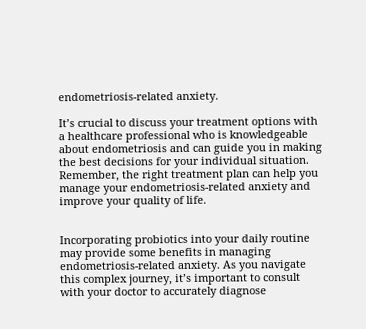endometriosis-related anxiety.

It’s crucial to discuss your treatment options with a healthcare professional who is knowledgeable about endometriosis and can guide you in making the best decisions for your individual situation. Remember, the right treatment plan can help you manage your endometriosis-related anxiety and improve your quality of life.


Incorporating probiotics into your daily routine may provide some benefits in managing endometriosis-related anxiety. As you navigate this complex journey, it’s important to consult with your doctor to accurately diagnose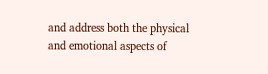and address both the physical and emotional aspects of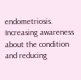endometriosis. Increasing awareness about the condition and reducing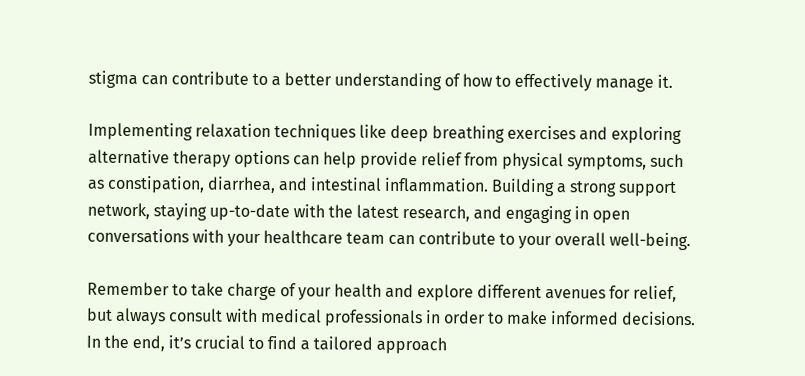stigma can contribute to a better understanding of how to effectively manage it.

Implementing relaxation techniques like deep breathing exercises and exploring alternative therapy options can help provide relief from physical symptoms, such as constipation, diarrhea, and intestinal inflammation. Building a strong support network, staying up-to-date with the latest research, and engaging in open conversations with your healthcare team can contribute to your overall well-being.

Remember to take charge of your health and explore different avenues for relief, but always consult with medical professionals in order to make informed decisions. In the end, it’s crucial to find a tailored approach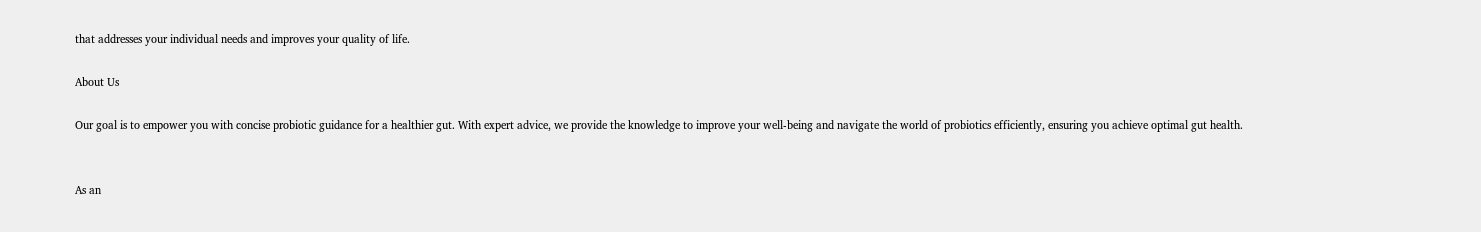that addresses your individual needs and improves your quality of life.

About Us

Our goal is to empower you with concise probiotic guidance for a healthier gut. With expert advice, we provide the knowledge to improve your well-being and navigate the world of probiotics efficiently, ensuring you achieve optimal gut health.


As an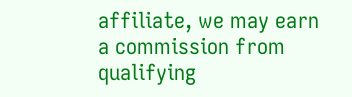affiliate, we may earn a commission from qualifying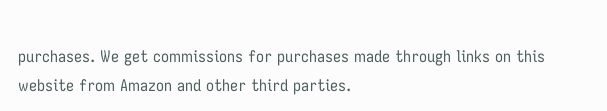purchases. We get commissions for purchases made through links on this website from Amazon and other third parties.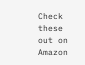Check these out on Amazon